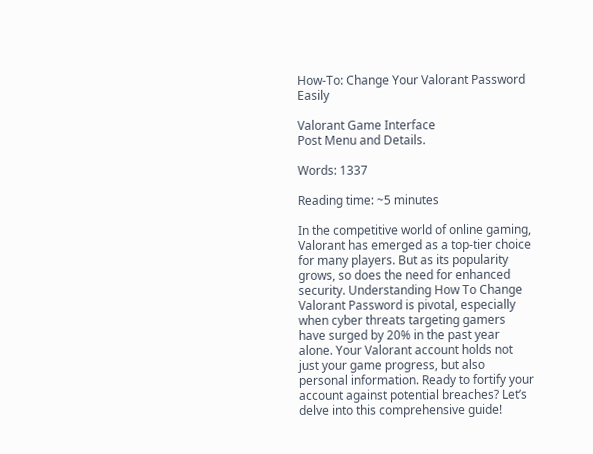How-To: Change Your Valorant Password Easily

Valorant Game Interface
Post Menu and Details.

Words: 1337

Reading time: ~5 minutes

In the competitive world of online gaming, Valorant has emerged as a top-tier choice for many players. But as its popularity grows, so does the need for enhanced security. Understanding How To Change Valorant Password is pivotal, especially when cyber threats targeting gamers have surged by 20% in the past year alone. Your Valorant account holds not just your game progress, but also personal information. Ready to fortify your account against potential breaches? Let’s delve into this comprehensive guide!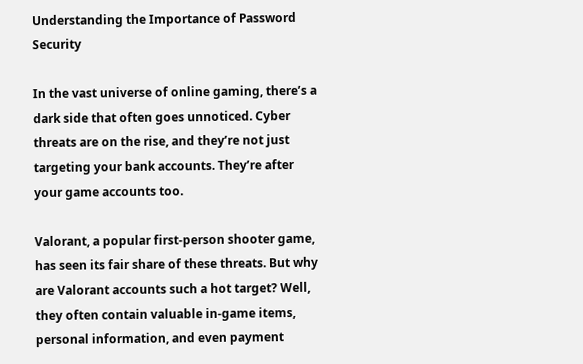Understanding the Importance of Password Security

In the vast universe of online gaming, there’s a dark side that often goes unnoticed. Cyber threats are on the rise, and they’re not just targeting your bank accounts. They’re after your game accounts too.

Valorant, a popular first-person shooter game, has seen its fair share of these threats. But why are Valorant accounts such a hot target? Well, they often contain valuable in-game items, personal information, and even payment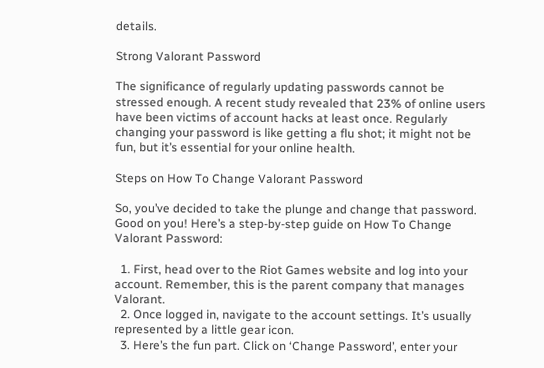details.

Strong Valorant Password

The significance of regularly updating passwords cannot be stressed enough. A recent study revealed that 23% of online users have been victims of account hacks at least once. Regularly changing your password is like getting a flu shot; it might not be fun, but it’s essential for your online health.

Steps on How To Change Valorant Password

So, you’ve decided to take the plunge and change that password. Good on you! Here’s a step-by-step guide on How To Change Valorant Password:

  1. First, head over to the Riot Games website and log into your account. Remember, this is the parent company that manages Valorant.
  2. Once logged in, navigate to the account settings. It’s usually represented by a little gear icon.
  3. Here’s the fun part. Click on ‘Change Password’, enter your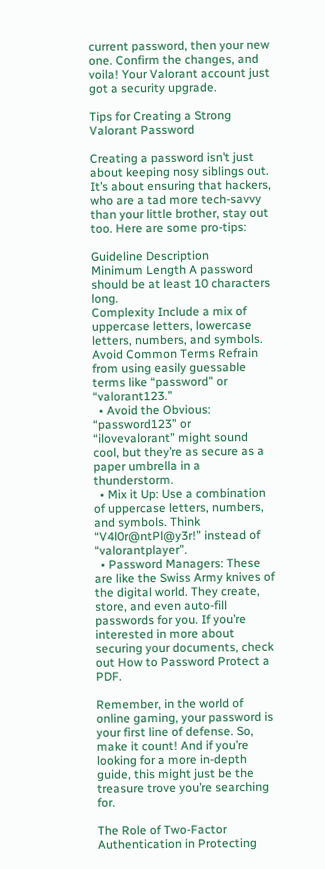current password, then your new one. Confirm the changes, and voila! Your Valorant account just got a security upgrade.

Tips for Creating a Strong Valorant Password

Creating a password isn’t just about keeping nosy siblings out. It’s about ensuring that hackers, who are a tad more tech-savvy than your little brother, stay out too. Here are some pro-tips:

Guideline Description
Minimum Length A password should be at least 10 characters long.
Complexity Include a mix of uppercase letters, lowercase letters, numbers, and symbols.
Avoid Common Terms Refrain from using easily guessable terms like “password” or “valorant123.”
  • Avoid the Obvious: “password123” or “ilovevalorant” might sound cool, but they’re as secure as a paper umbrella in a thunderstorm.
  • Mix it Up: Use a combination of uppercase letters, numbers, and symbols. Think “V4l0r@ntPl@y3r!” instead of “valorantplayer”.
  • Password Managers: These are like the Swiss Army knives of the digital world. They create, store, and even auto-fill passwords for you. If you’re interested in more about securing your documents, check out How to Password Protect a PDF.

Remember, in the world of online gaming, your password is your first line of defense. So, make it count! And if you’re looking for a more in-depth guide, this might just be the treasure trove you’re searching for.

The Role of Two-Factor Authentication in Protecting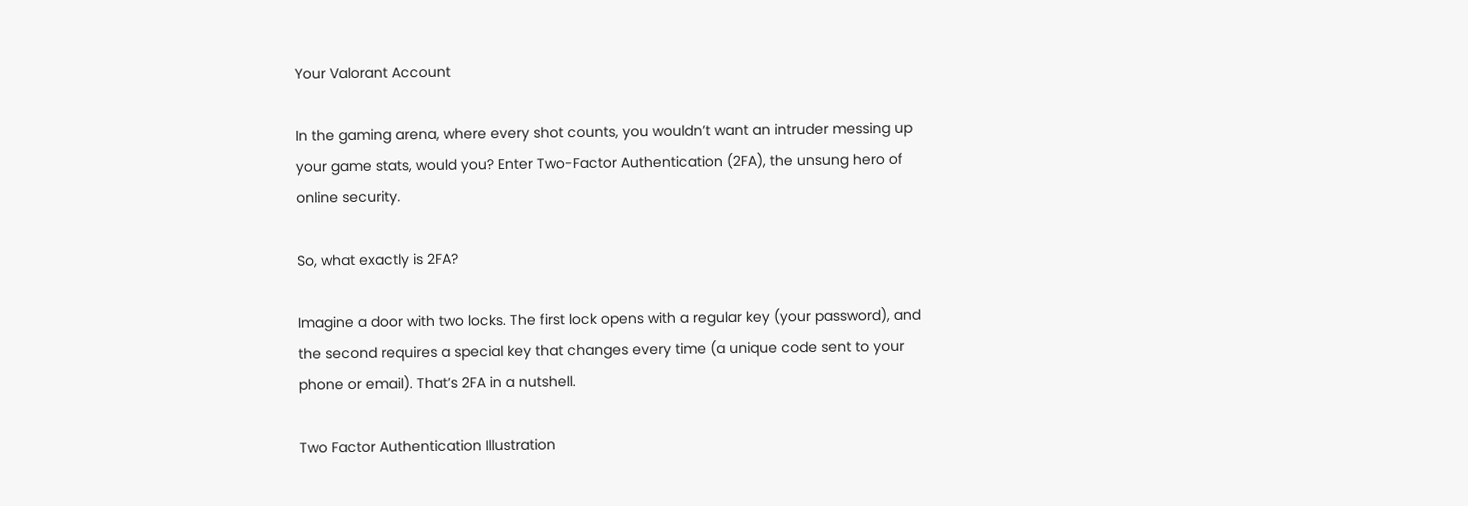Your Valorant Account

In the gaming arena, where every shot counts, you wouldn’t want an intruder messing up your game stats, would you? Enter Two-Factor Authentication (2FA), the unsung hero of online security.

So, what exactly is 2FA?

Imagine a door with two locks. The first lock opens with a regular key (your password), and the second requires a special key that changes every time (a unique code sent to your phone or email). That’s 2FA in a nutshell.

Two Factor Authentication Illustration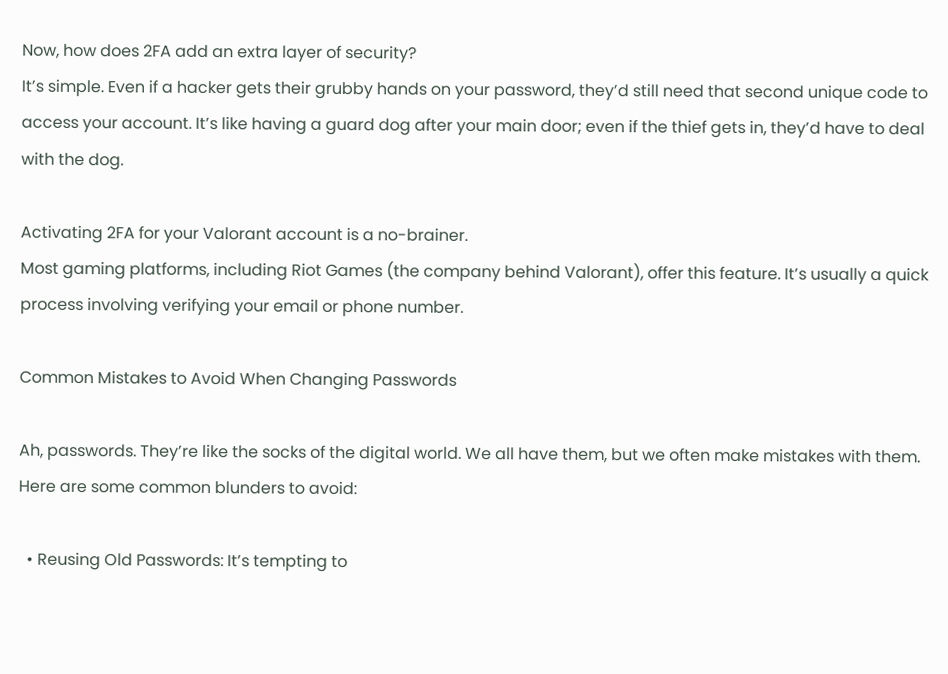Now, how does 2FA add an extra layer of security?
It’s simple. Even if a hacker gets their grubby hands on your password, they’d still need that second unique code to access your account. It’s like having a guard dog after your main door; even if the thief gets in, they’d have to deal with the dog.

Activating 2FA for your Valorant account is a no-brainer.
Most gaming platforms, including Riot Games (the company behind Valorant), offer this feature. It’s usually a quick process involving verifying your email or phone number.

Common Mistakes to Avoid When Changing Passwords

Ah, passwords. They’re like the socks of the digital world. We all have them, but we often make mistakes with them. Here are some common blunders to avoid:

  • Reusing Old Passwords: It’s tempting to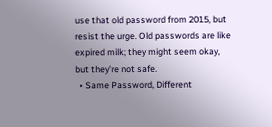use that old password from 2015, but resist the urge. Old passwords are like expired milk; they might seem okay, but they’re not safe.
  • Same Password, Different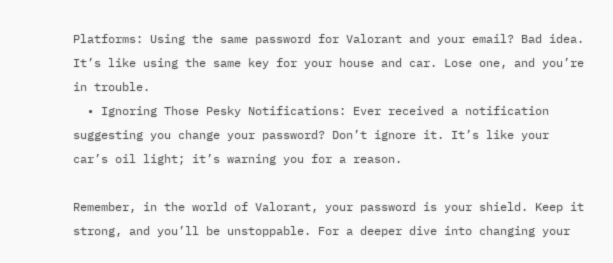Platforms: Using the same password for Valorant and your email? Bad idea. It’s like using the same key for your house and car. Lose one, and you’re in trouble.
  • Ignoring Those Pesky Notifications: Ever received a notification suggesting you change your password? Don’t ignore it. It’s like your car’s oil light; it’s warning you for a reason.

Remember, in the world of Valorant, your password is your shield. Keep it strong, and you’ll be unstoppable. For a deeper dive into changing your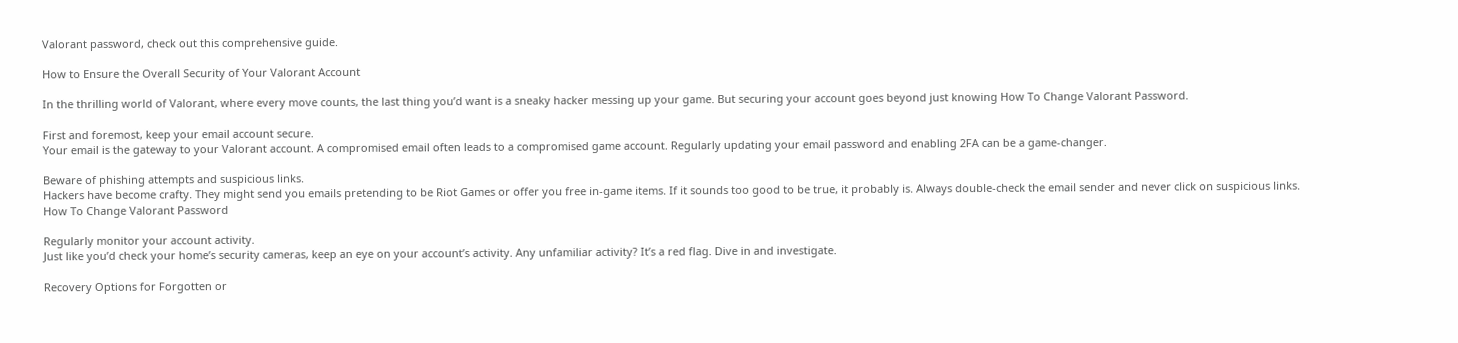Valorant password, check out this comprehensive guide.

How to Ensure the Overall Security of Your Valorant Account

In the thrilling world of Valorant, where every move counts, the last thing you’d want is a sneaky hacker messing up your game. But securing your account goes beyond just knowing How To Change Valorant Password.

First and foremost, keep your email account secure.
Your email is the gateway to your Valorant account. A compromised email often leads to a compromised game account. Regularly updating your email password and enabling 2FA can be a game-changer.

Beware of phishing attempts and suspicious links.
Hackers have become crafty. They might send you emails pretending to be Riot Games or offer you free in-game items. If it sounds too good to be true, it probably is. Always double-check the email sender and never click on suspicious links.
How To Change Valorant Password

Regularly monitor your account activity.
Just like you’d check your home’s security cameras, keep an eye on your account’s activity. Any unfamiliar activity? It’s a red flag. Dive in and investigate.

Recovery Options for Forgotten or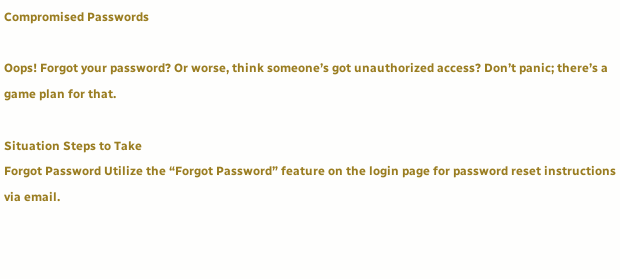Compromised Passwords

Oops! Forgot your password? Or worse, think someone’s got unauthorized access? Don’t panic; there’s a game plan for that.

Situation Steps to Take
Forgot Password Utilize the “Forgot Password” feature on the login page for password reset instructions via email.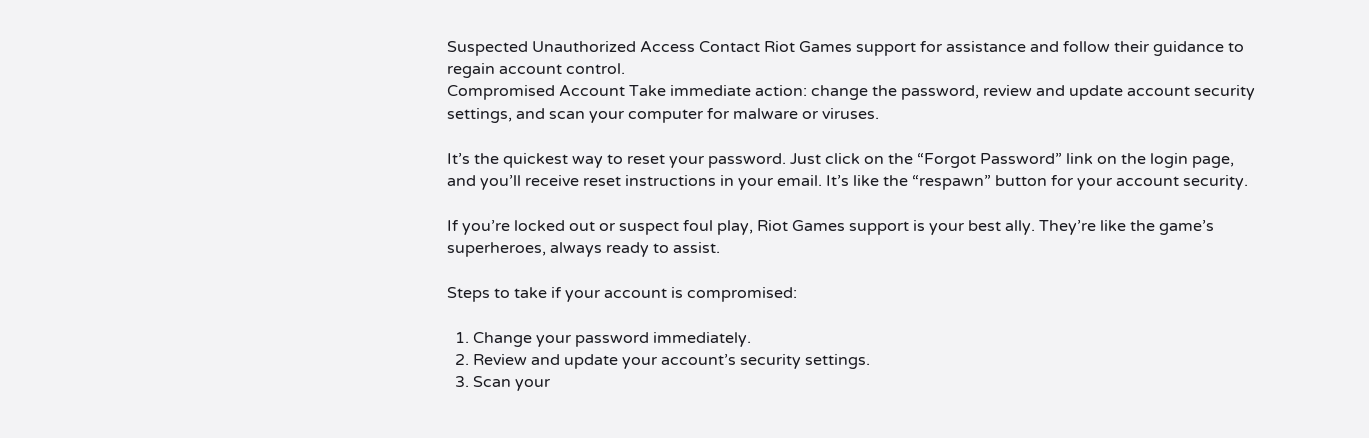Suspected Unauthorized Access Contact Riot Games support for assistance and follow their guidance to regain account control.
Compromised Account Take immediate action: change the password, review and update account security settings, and scan your computer for malware or viruses.

It’s the quickest way to reset your password. Just click on the “Forgot Password” link on the login page, and you’ll receive reset instructions in your email. It’s like the “respawn” button for your account security.

If you’re locked out or suspect foul play, Riot Games support is your best ally. They’re like the game’s superheroes, always ready to assist.

Steps to take if your account is compromised:

  1. Change your password immediately.
  2. Review and update your account’s security settings.
  3. Scan your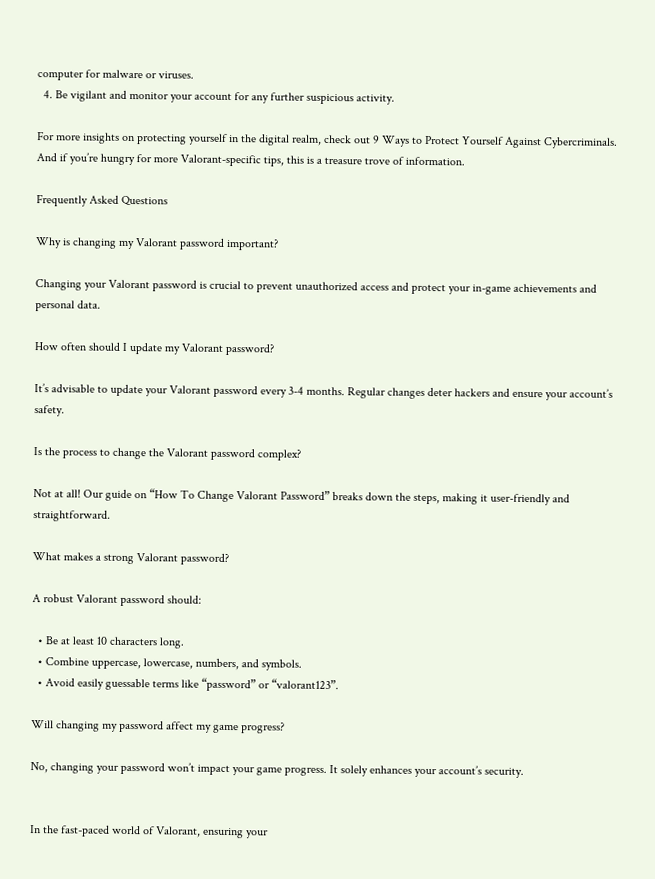computer for malware or viruses.
  4. Be vigilant and monitor your account for any further suspicious activity.

For more insights on protecting yourself in the digital realm, check out 9 Ways to Protect Yourself Against Cybercriminals. And if you’re hungry for more Valorant-specific tips, this is a treasure trove of information.

Frequently Asked Questions

Why is changing my Valorant password important?

Changing your Valorant password is crucial to prevent unauthorized access and protect your in-game achievements and personal data.

How often should I update my Valorant password?

It’s advisable to update your Valorant password every 3-4 months. Regular changes deter hackers and ensure your account’s safety.

Is the process to change the Valorant password complex?

Not at all! Our guide on “How To Change Valorant Password” breaks down the steps, making it user-friendly and straightforward.

What makes a strong Valorant password?

A robust Valorant password should:

  • Be at least 10 characters long.
  • Combine uppercase, lowercase, numbers, and symbols.
  • Avoid easily guessable terms like “password” or “valorant123”.

Will changing my password affect my game progress?

No, changing your password won’t impact your game progress. It solely enhances your account’s security.


In the fast-paced world of Valorant, ensuring your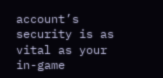account’s security is as vital as your in-game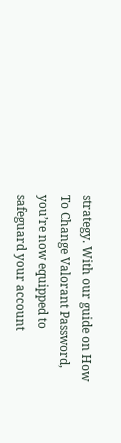strategy. With our guide on How To Change Valorant Password, you’re now equipped to safeguard your account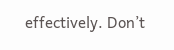effectively. Don’t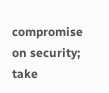compromise on security; take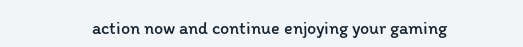action now and continue enjoying your gaming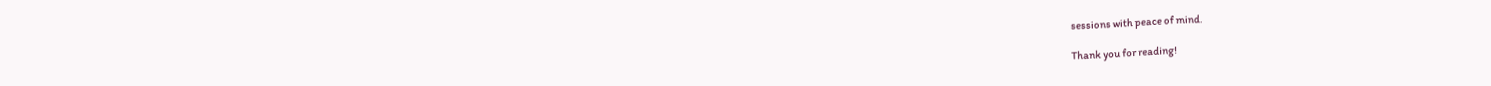sessions with peace of mind.

Thank you for reading!